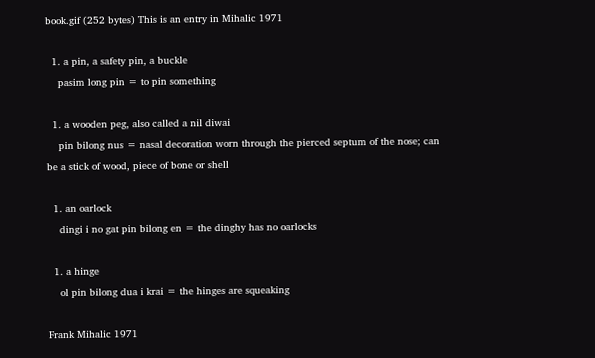book.gif (252 bytes) This is an entry in Mihalic 1971

  1. a pin, a safety pin, a buckle
    pasim long pin = to pin something

  1. a wooden peg, also called a nil diwai
    pin bilong nus = nasal decoration worn through the pierced septum of the nose; can be a stick of wood, piece of bone or shell

  1. an oarlock
    dingi i no gat pin bilong en = the dinghy has no oarlocks

  1. a hinge
    ol pin bilong dua i krai = the hinges are squeaking

Frank Mihalic 1971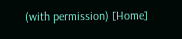(with permission) [Home]